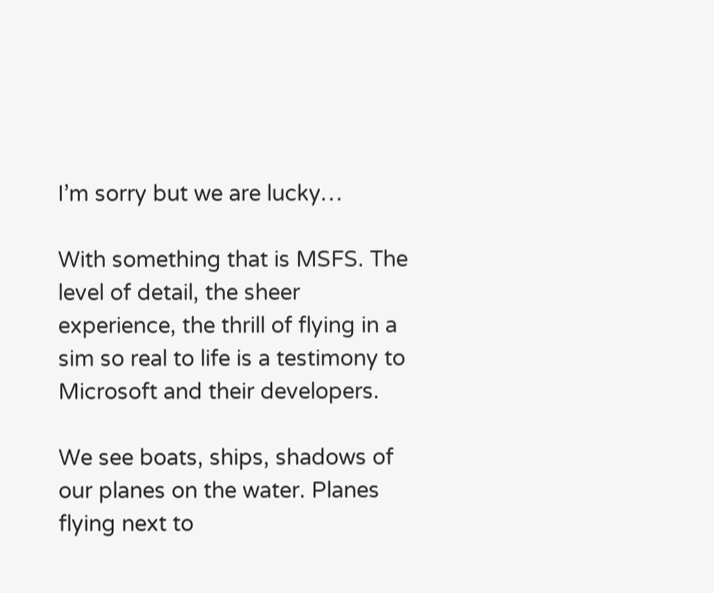I’m sorry but we are lucky…

With something that is MSFS. The level of detail, the sheer experience, the thrill of flying in a sim so real to life is a testimony to Microsoft and their developers.

We see boats, ships, shadows of our planes on the water. Planes flying next to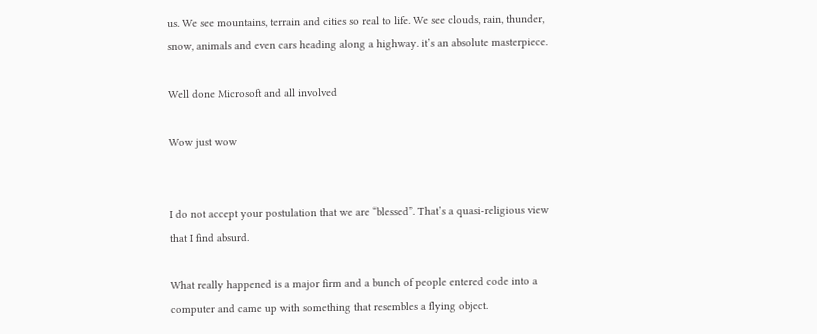us. We see mountains, terrain and cities so real to life. We see clouds, rain, thunder, snow, animals and even cars heading along a highway. it’s an absolute masterpiece.

Well done Microsoft and all involved

Wow just wow


I do not accept your postulation that we are “blessed”. That’s a quasi-religious view that I find absurd.

What really happened is a major firm and a bunch of people entered code into a computer and came up with something that resembles a flying object.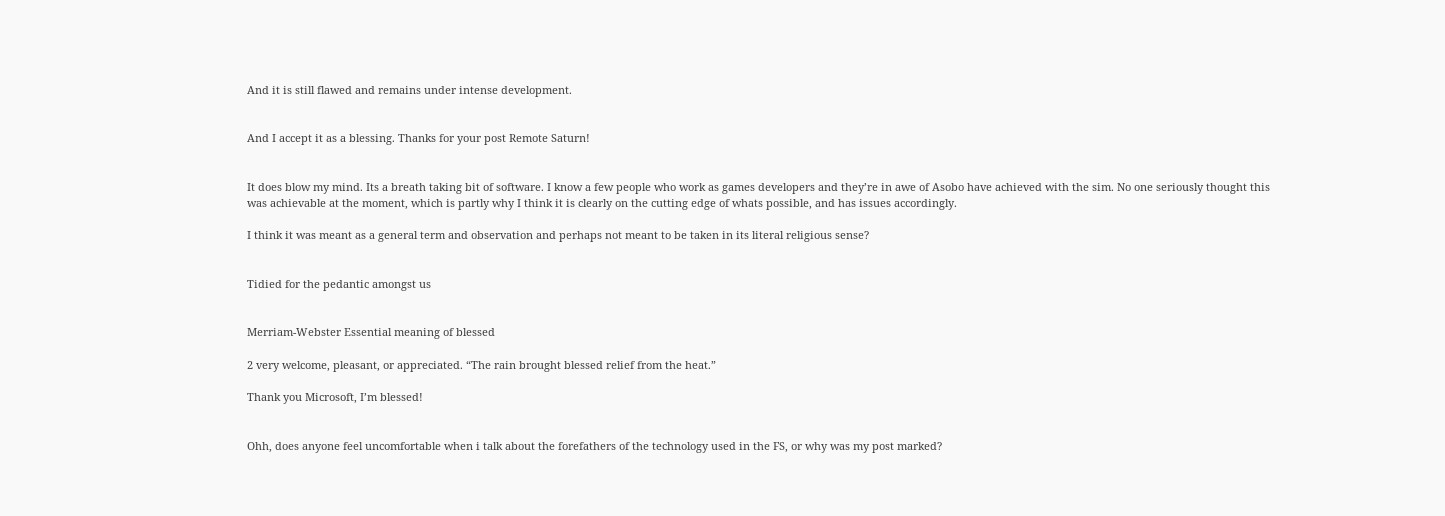And it is still flawed and remains under intense development.


And I accept it as a blessing. Thanks for your post Remote Saturn!


It does blow my mind. Its a breath taking bit of software. I know a few people who work as games developers and they’re in awe of Asobo have achieved with the sim. No one seriously thought this was achievable at the moment, which is partly why I think it is clearly on the cutting edge of whats possible, and has issues accordingly.

I think it was meant as a general term and observation and perhaps not meant to be taken in its literal religious sense?


Tidied for the pedantic amongst us


Merriam-Webster Essential meaning of blessed

2 very welcome, pleasant, or appreciated. “The rain brought blessed relief from the heat.”

Thank you Microsoft, I’m blessed!


Ohh, does anyone feel uncomfortable when i talk about the forefathers of the technology used in the FS, or why was my post marked?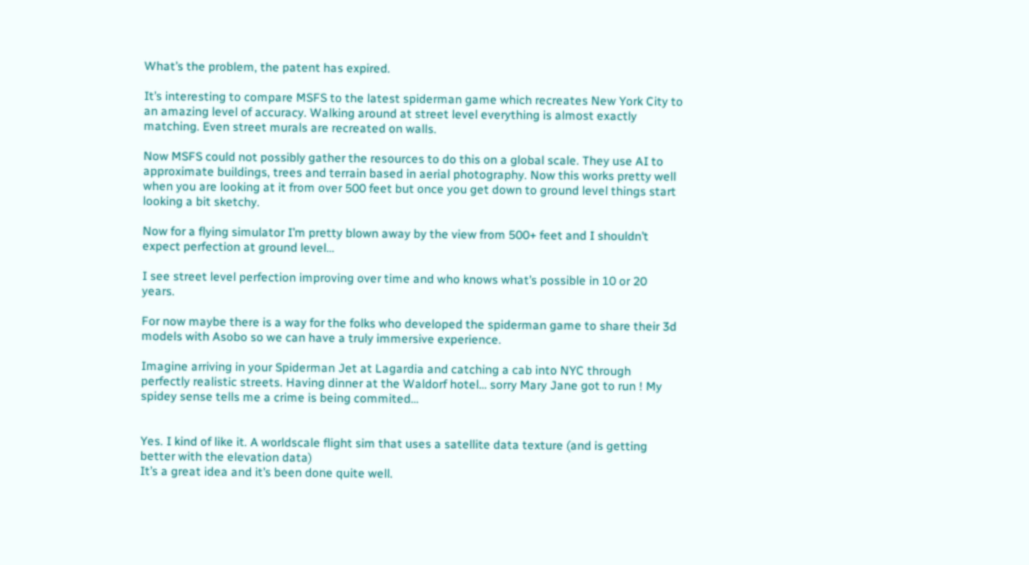What’s the problem, the patent has expired.

It’s interesting to compare MSFS to the latest spiderman game which recreates New York City to an amazing level of accuracy. Walking around at street level everything is almost exactly matching. Even street murals are recreated on walls.

Now MSFS could not possibly gather the resources to do this on a global scale. They use AI to approximate buildings, trees and terrain based in aerial photography. Now this works pretty well when you are looking at it from over 500 feet but once you get down to ground level things start looking a bit sketchy.

Now for a flying simulator I’m pretty blown away by the view from 500+ feet and I shouldn’t expect perfection at ground level…

I see street level perfection improving over time and who knows what’s possible in 10 or 20 years.

For now maybe there is a way for the folks who developed the spiderman game to share their 3d models with Asobo so we can have a truly immersive experience.

Imagine arriving in your Spiderman Jet at Lagardia and catching a cab into NYC through perfectly realistic streets. Having dinner at the Waldorf hotel… sorry Mary Jane got to run ! My spidey sense tells me a crime is being commited…


Yes. I kind of like it. A worldscale flight sim that uses a satellite data texture (and is getting better with the elevation data)
It’s a great idea and it’s been done quite well.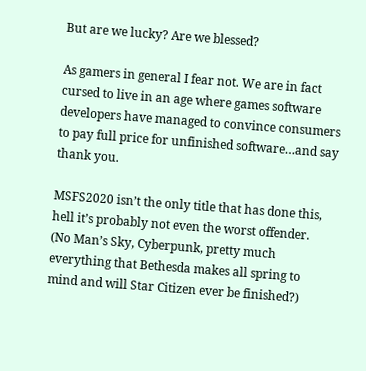But are we lucky? Are we blessed?

As gamers in general I fear not. We are in fact cursed to live in an age where games software developers have managed to convince consumers to pay full price for unfinished software…and say thank you.

MSFS2020 isn’t the only title that has done this, hell it’s probably not even the worst offender.
(No Man’s Sky, Cyberpunk, pretty much everything that Bethesda makes all spring to mind and will Star Citizen ever be finished?)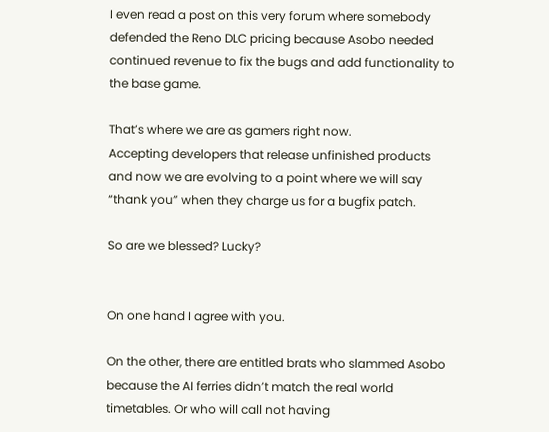I even read a post on this very forum where somebody defended the Reno DLC pricing because Asobo needed continued revenue to fix the bugs and add functionality to the base game.

That’s where we are as gamers right now.
Accepting developers that release unfinished products and now we are evolving to a point where we will say “thank you” when they charge us for a bugfix patch.

So are we blessed? Lucky?


On one hand I agree with you.

On the other, there are entitled brats who slammed Asobo because the AI ferries didn’t match the real world timetables. Or who will call not having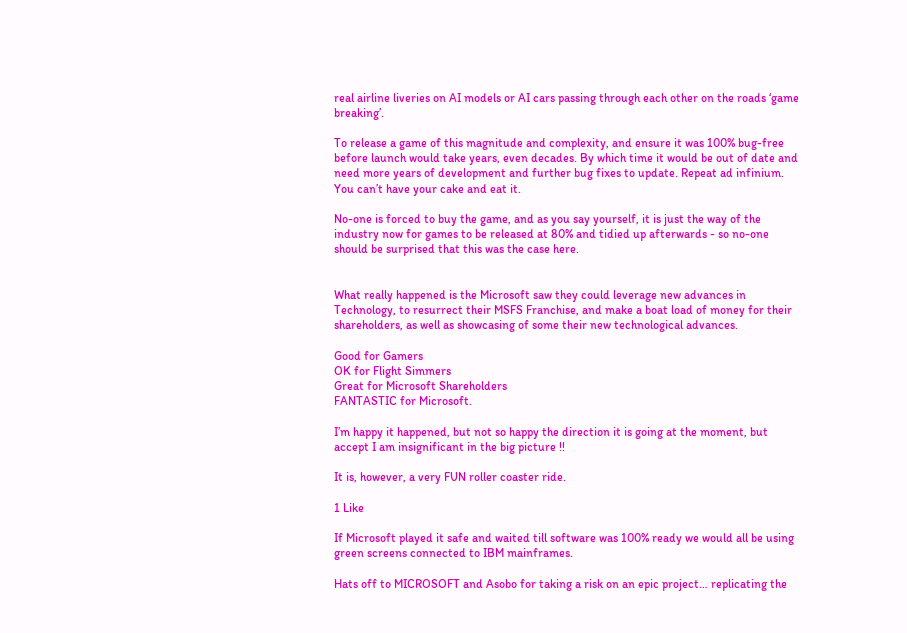real airline liveries on AI models or AI cars passing through each other on the roads ‘game breaking’.

To release a game of this magnitude and complexity, and ensure it was 100% bug-free before launch would take years, even decades. By which time it would be out of date and need more years of development and further bug fixes to update. Repeat ad infinium. You can’t have your cake and eat it.

No-one is forced to buy the game, and as you say yourself, it is just the way of the industry now for games to be released at 80% and tidied up afterwards - so no-one should be surprised that this was the case here.


What really happened is the Microsoft saw they could leverage new advances in Technology, to resurrect their MSFS Franchise, and make a boat load of money for their shareholders, as well as showcasing of some their new technological advances.

Good for Gamers
OK for Flight Simmers
Great for Microsoft Shareholders
FANTASTIC for Microsoft.

I’m happy it happened, but not so happy the direction it is going at the moment, but accept I am insignificant in the big picture !!

It is, however, a very FUN roller coaster ride.

1 Like

If Microsoft played it safe and waited till software was 100% ready we would all be using green screens connected to IBM mainframes.

Hats off to MICROSOFT and Asobo for taking a risk on an epic project… replicating the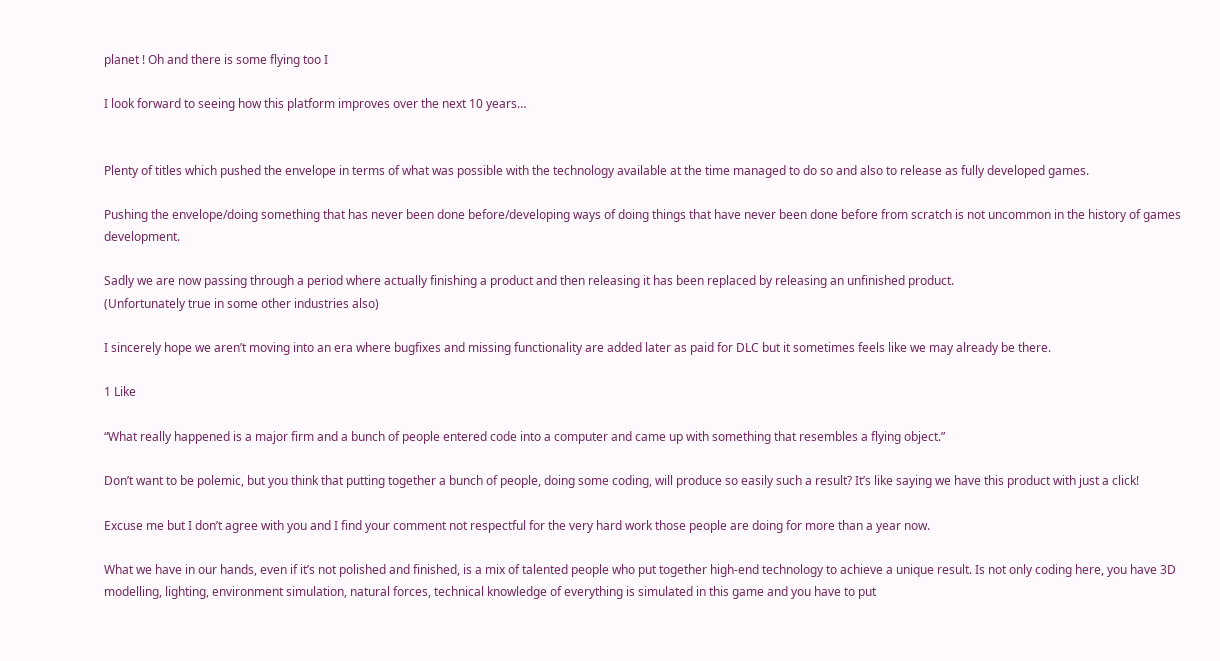planet ! Oh and there is some flying too I

I look forward to seeing how this platform improves over the next 10 years…


Plenty of titles which pushed the envelope in terms of what was possible with the technology available at the time managed to do so and also to release as fully developed games.

Pushing the envelope/doing something that has never been done before/developing ways of doing things that have never been done before from scratch is not uncommon in the history of games development.

Sadly we are now passing through a period where actually finishing a product and then releasing it has been replaced by releasing an unfinished product.
(Unfortunately true in some other industries also)

I sincerely hope we aren’t moving into an era where bugfixes and missing functionality are added later as paid for DLC but it sometimes feels like we may already be there.

1 Like

“What really happened is a major firm and a bunch of people entered code into a computer and came up with something that resembles a flying object.”

Don’t want to be polemic, but you think that putting together a bunch of people, doing some coding, will produce so easily such a result? It’s like saying we have this product with just a click!

Excuse me but I don’t agree with you and I find your comment not respectful for the very hard work those people are doing for more than a year now.

What we have in our hands, even if it’s not polished and finished, is a mix of talented people who put together high-end technology to achieve a unique result. Is not only coding here, you have 3D modelling, lighting, environment simulation, natural forces, technical knowledge of everything is simulated in this game and you have to put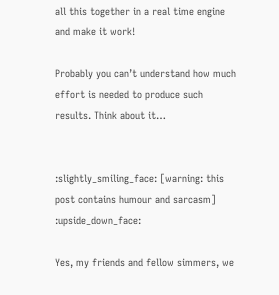all this together in a real time engine and make it work!

Probably you can’t understand how much effort is needed to produce such results. Think about it…


:slightly_smiling_face: [warning: this post contains humour and sarcasm] :upside_down_face:

Yes, my friends and fellow simmers, we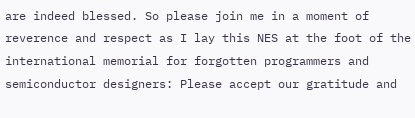are indeed blessed. So please join me in a moment of reverence and respect as I lay this NES at the foot of the international memorial for forgotten programmers and semiconductor designers: Please accept our gratitude and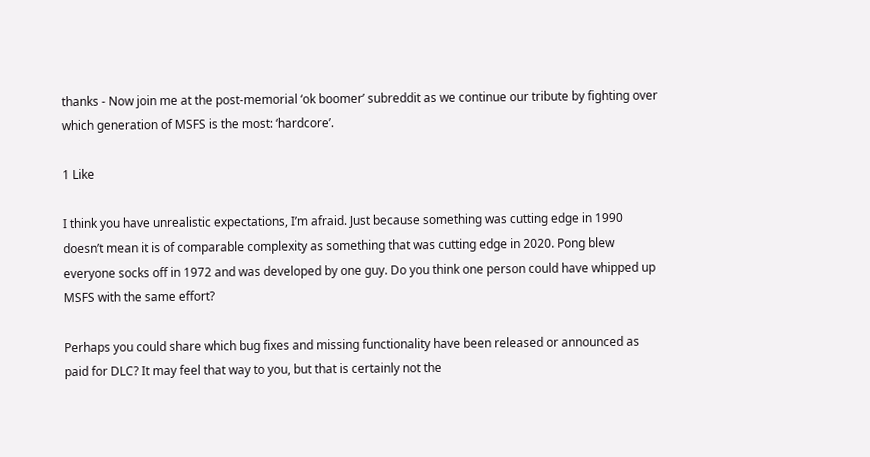thanks - Now join me at the post-memorial ‘ok boomer’ subreddit as we continue our tribute by fighting over which generation of MSFS is the most: ‘hardcore’.

1 Like

I think you have unrealistic expectations, I’m afraid. Just because something was cutting edge in 1990 doesn’t mean it is of comparable complexity as something that was cutting edge in 2020. Pong blew everyone socks off in 1972 and was developed by one guy. Do you think one person could have whipped up MSFS with the same effort?

Perhaps you could share which bug fixes and missing functionality have been released or announced as paid for DLC? It may feel that way to you, but that is certainly not the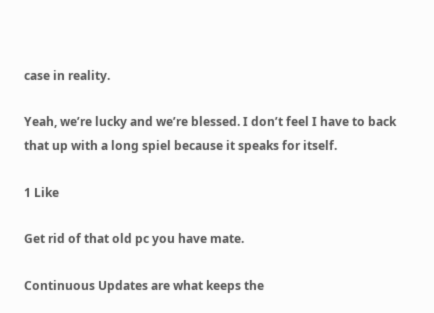case in reality.

Yeah, we’re lucky and we’re blessed. I don’t feel I have to back that up with a long spiel because it speaks for itself.

1 Like

Get rid of that old pc you have mate.

Continuous Updates are what keeps the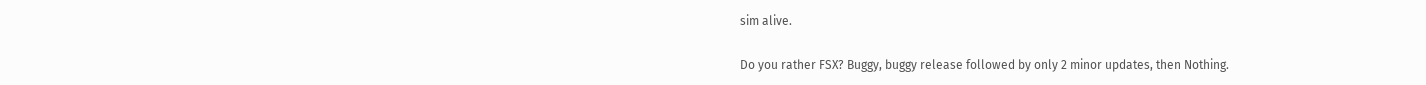sim alive.

Do you rather FSX? Buggy, buggy release followed by only 2 minor updates, then Nothing.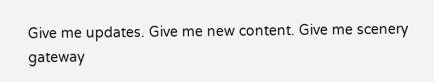Give me updates. Give me new content. Give me scenery gateway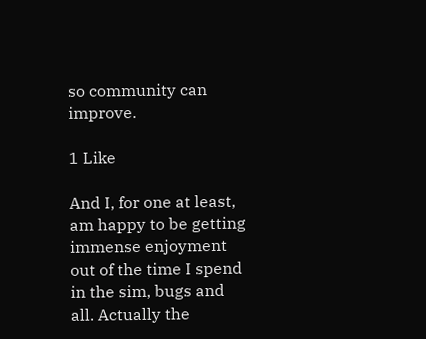so community can improve.

1 Like

And I, for one at least, am happy to be getting immense enjoyment out of the time I spend in the sim, bugs and all. Actually the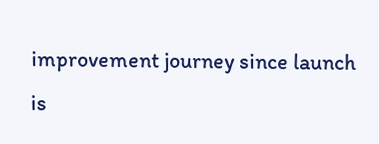improvement journey since launch is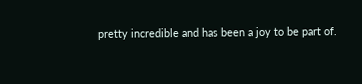pretty incredible and has been a joy to be part of.